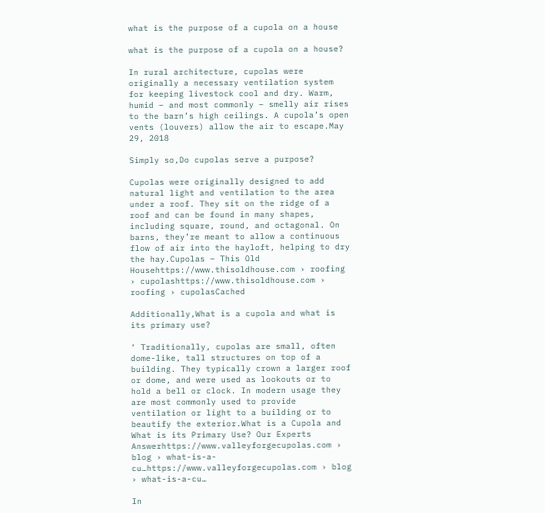what is the purpose of a cupola on a house

what is the purpose of a cupola on a house?

In rural architecture, cupolas were originally a necessary ventilation system for keeping livestock cool and dry. Warm, humid – and most commonly – smelly air rises to the barn’s high ceilings. A cupola’s open vents (louvers) allow the air to escape.May 29, 2018

Simply so,Do cupolas serve a purpose?

Cupolas were originally designed to add natural light and ventilation to the area under a roof. They sit on the ridge of a roof and can be found in many shapes, including square, round, and octagonal. On barns, they’re meant to allow a continuous flow of air into the hayloft, helping to dry the hay.Cupolas – This Old Househttps://www.thisoldhouse.com › roofing › cupolashttps://www.thisoldhouse.com › roofing › cupolasCached

Additionally,What is a cupola and what is its primary use?

‘ Traditionally, cupolas are small, often dome-like, tall structures on top of a building. They typically crown a larger roof or dome, and were used as lookouts or to hold a bell or clock. In modern usage they are most commonly used to provide ventilation or light to a building or to beautify the exterior.What is a Cupola and What is its Primary Use? Our Experts Answerhttps://www.valleyforgecupolas.com › blog › what-is-a-cu…https://www.valleyforgecupolas.com › blog › what-is-a-cu…

In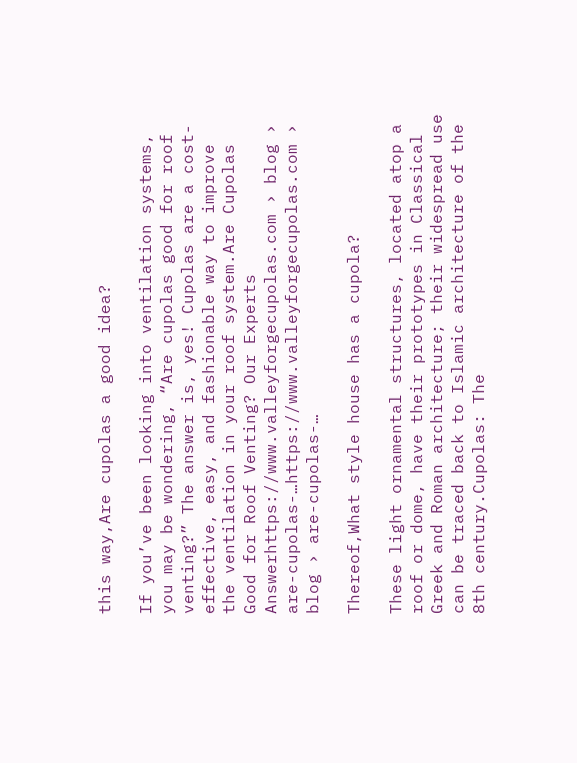this way,Are cupolas a good idea?

If you’ve been looking into ventilation systems, you may be wondering, “Are cupolas good for roof venting?” The answer is, yes! Cupolas are a cost-effective, easy, and fashionable way to improve the ventilation in your roof system.Are Cupolas Good for Roof Venting? Our Experts Answerhttps://www.valleyforgecupolas.com › blog › are-cupolas-…https://www.valleyforgecupolas.com › blog › are-cupolas-…

Thereof,What style house has a cupola?

These light ornamental structures, located atop a roof or dome, have their prototypes in Classical Greek and Roman architecture; their widespread use can be traced back to Islamic architecture of the 8th century.Cupolas: The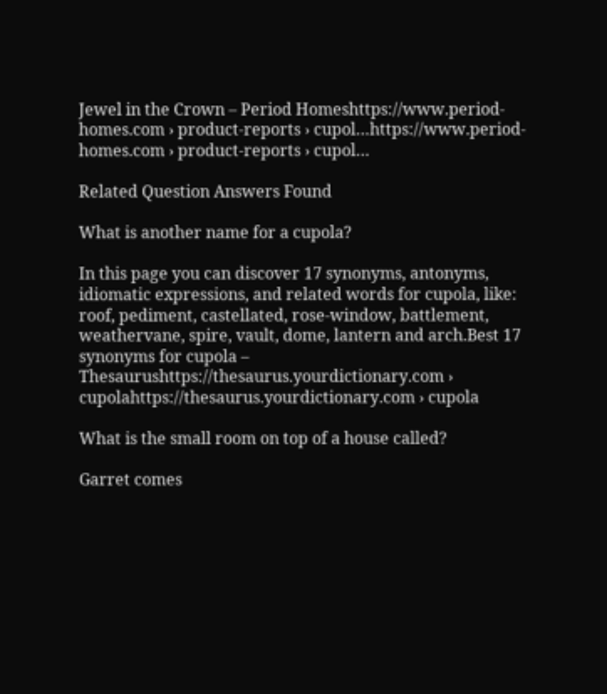Jewel in the Crown – Period Homeshttps://www.period-homes.com › product-reports › cupol…https://www.period-homes.com › product-reports › cupol…

Related Question Answers Found

What is another name for a cupola?

In this page you can discover 17 synonyms, antonyms, idiomatic expressions, and related words for cupola, like: roof, pediment, castellated, rose-window, battlement, weathervane, spire, vault, dome, lantern and arch.Best 17 synonyms for cupola – Thesaurushttps://thesaurus.yourdictionary.com › cupolahttps://thesaurus.yourdictionary.com › cupola

What is the small room on top of a house called?

Garret comes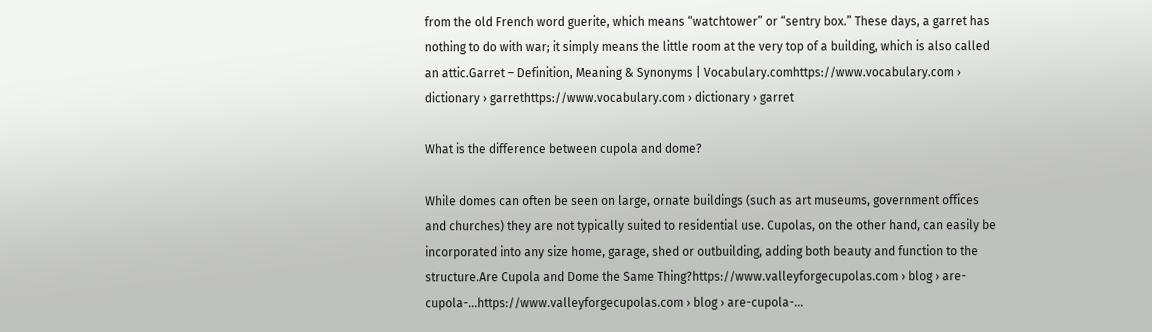from the old French word guerite, which means “watchtower” or “sentry box.” These days, a garret has nothing to do with war; it simply means the little room at the very top of a building, which is also called an attic.Garret – Definition, Meaning & Synonyms | Vocabulary.comhttps://www.vocabulary.com › dictionary › garrethttps://www.vocabulary.com › dictionary › garret

What is the difference between cupola and dome?

While domes can often be seen on large, ornate buildings (such as art museums, government offices and churches) they are not typically suited to residential use. Cupolas, on the other hand, can easily be incorporated into any size home, garage, shed or outbuilding, adding both beauty and function to the structure.Are Cupola and Dome the Same Thing?https://www.valleyforgecupolas.com › blog › are-cupola-…https://www.valleyforgecupolas.com › blog › are-cupola-…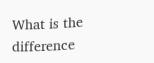What is the difference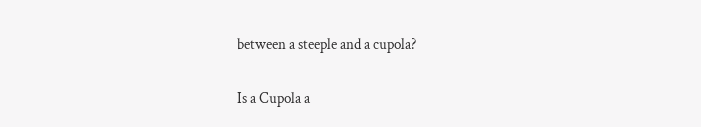between a steeple and a cupola?

Is a Cupola a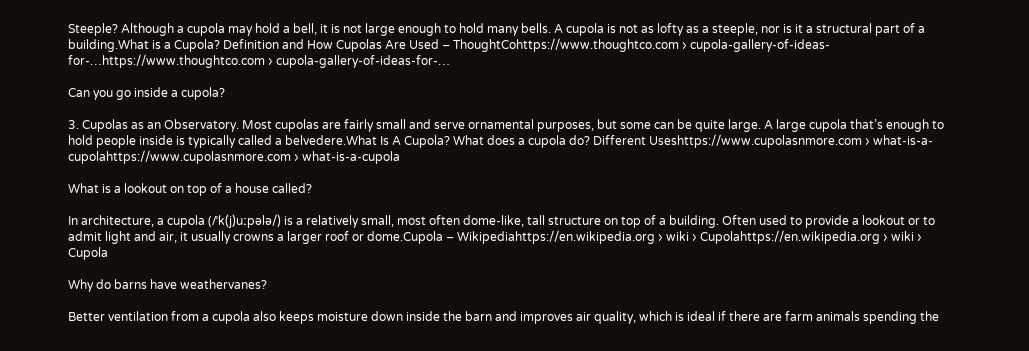Steeple? Although a cupola may hold a bell, it is not large enough to hold many bells. A cupola is not as lofty as a steeple, nor is it a structural part of a building.What is a Cupola? Definition and How Cupolas Are Used – ThoughtCohttps://www.thoughtco.com › cupola-gallery-of-ideas-for-…https://www.thoughtco.com › cupola-gallery-of-ideas-for-…

Can you go inside a cupola?

3. Cupolas as an Observatory. Most cupolas are fairly small and serve ornamental purposes, but some can be quite large. A large cupola that’s enough to hold people inside is typically called a belvedere.What Is A Cupola? What does a cupola do? Different Useshttps://www.cupolasnmore.com › what-is-a-cupolahttps://www.cupolasnmore.com › what-is-a-cupola

What is a lookout on top of a house called?

In architecture, a cupola (/ˈk(j)uːpələ/) is a relatively small, most often dome-like, tall structure on top of a building. Often used to provide a lookout or to admit light and air, it usually crowns a larger roof or dome.Cupola – Wikipediahttps://en.wikipedia.org › wiki › Cupolahttps://en.wikipedia.org › wiki › Cupola

Why do barns have weathervanes?

Better ventilation from a cupola also keeps moisture down inside the barn and improves air quality, which is ideal if there are farm animals spending the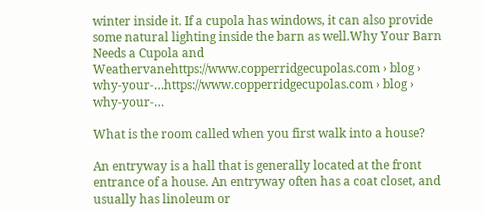winter inside it. If a cupola has windows, it can also provide some natural lighting inside the barn as well.Why Your Barn Needs a Cupola and Weathervanehttps://www.copperridgecupolas.com › blog › why-your-…https://www.copperridgecupolas.com › blog › why-your-…

What is the room called when you first walk into a house?

An entryway is a hall that is generally located at the front entrance of a house. An entryway often has a coat closet, and usually has linoleum or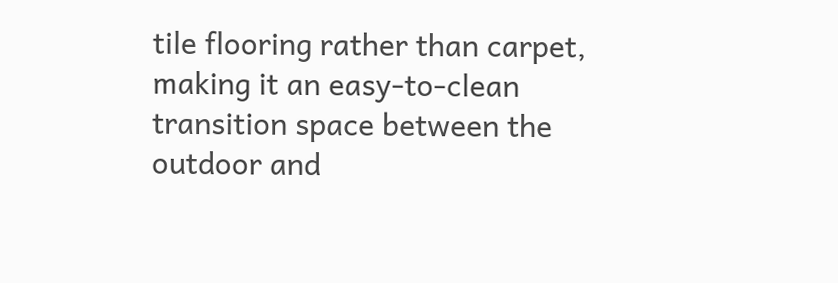tile flooring rather than carpet, making it an easy-to-clean transition space between the outdoor and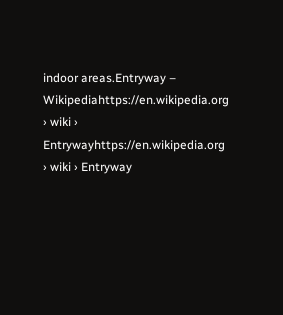indoor areas.Entryway – Wikipediahttps://en.wikipedia.org › wiki › Entrywayhttps://en.wikipedia.org › wiki › Entryway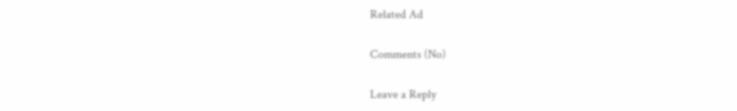Related Ad

Comments (No)

Leave a Reply